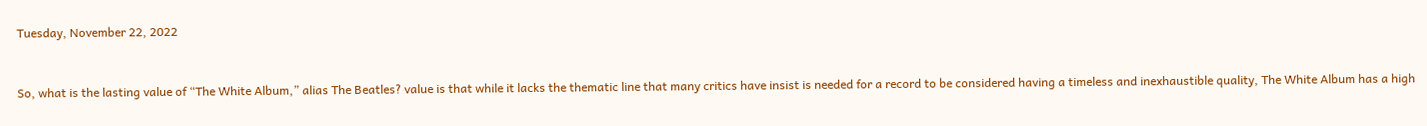Tuesday, November 22, 2022



So, what is the lasting value of “The White Album,” alias The Beatles? value is that while it lacks the thematic line that many critics have insist is needed for a record to be considered having a timeless and inexhaustible quality, The White Album has a high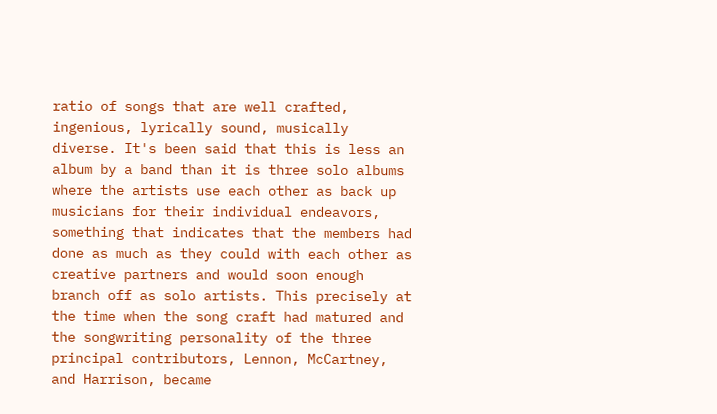ratio of songs that are well crafted, ingenious, lyrically sound, musically diverse. It's been said that this is less an album by a band than it is three solo albums where the artists use each other as back up musicians for their individual endeavors, something that indicates that the members had done as much as they could with each other as creative partners and would soon enough branch off as solo artists. This precisely at the time when the song craft had matured and the songwriting personality of the three principal contributors, Lennon, McCartney, and Harrison, became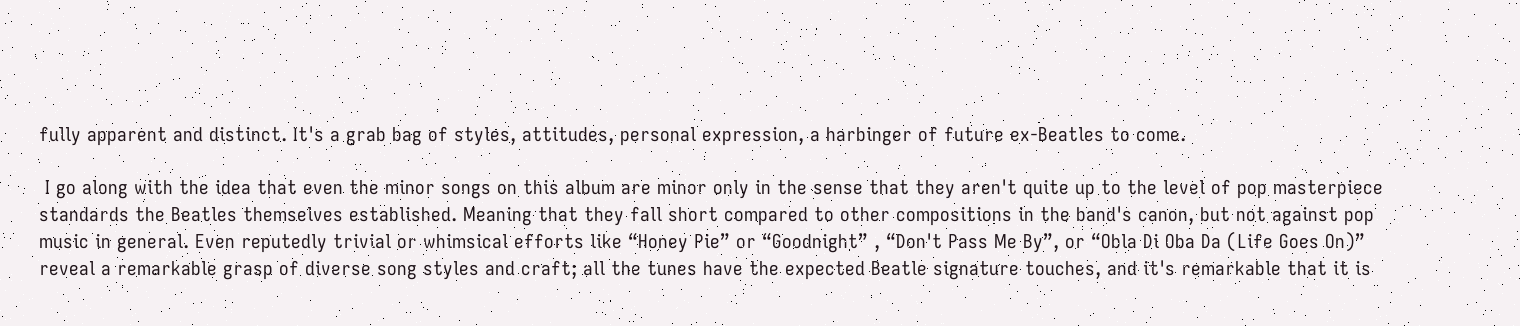fully apparent and distinct. It's a grab bag of styles, attitudes, personal expression, a harbinger of future ex-Beatles to come.

 I go along with the idea that even the minor songs on this album are minor only in the sense that they aren't quite up to the level of pop masterpiece standards the Beatles themselves established. Meaning that they fall short compared to other compositions in the band's canon, but not against pop music in general. Even reputedly trivial or whimsical efforts like “Honey Pie” or “Goodnight” , “Don't Pass Me By”, or “Obla Di Oba Da (Life Goes On)” reveal a remarkable grasp of diverse song styles and craft; all the tunes have the expected Beatle signature touches, and it's remarkable that it is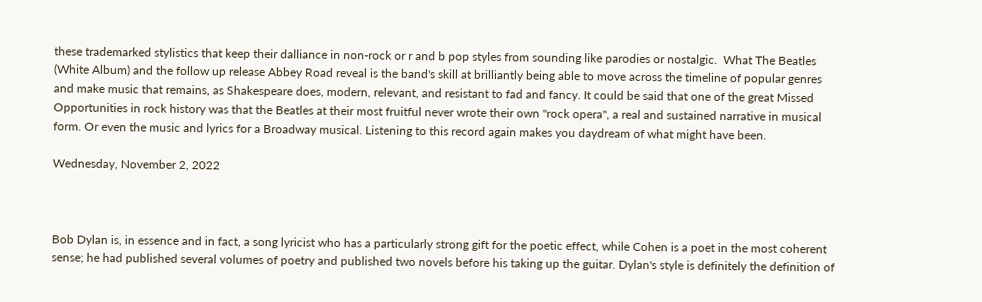these trademarked stylistics that keep their dalliance in non-rock or r and b pop styles from sounding like parodies or nostalgic.  What The Beatles (White Album) and the follow up release Abbey Road reveal is the band's skill at brilliantly being able to move across the timeline of popular genres and make music that remains, as Shakespeare does, modern, relevant, and resistant to fad and fancy. It could be said that one of the great Missed Opportunities in rock history was that the Beatles at their most fruitful never wrote their own "rock opera", a real and sustained narrative in musical form. Or even the music and lyrics for a Broadway musical. Listening to this record again makes you daydream of what might have been.

Wednesday, November 2, 2022



Bob Dylan is, in essence and in fact, a song lyricist who has a particularly strong gift for the poetic effect, while Cohen is a poet in the most coherent sense; he had published several volumes of poetry and published two novels before his taking up the guitar. Dylan's style is definitely the definition of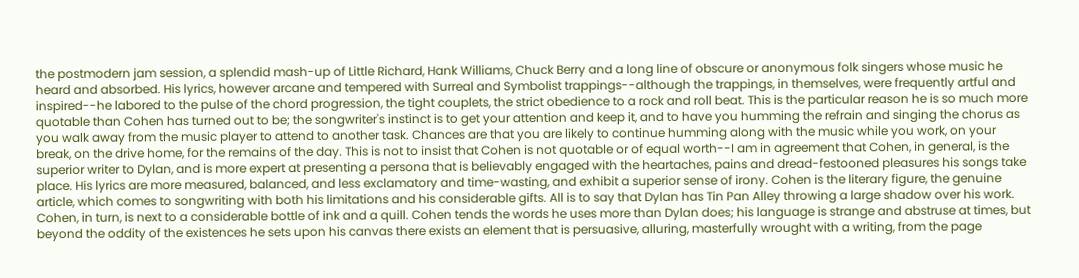the postmodern jam session, a splendid mash-up of Little Richard, Hank Williams, Chuck Berry and a long line of obscure or anonymous folk singers whose music he heard and absorbed. His lyrics, however arcane and tempered with Surreal and Symbolist trappings--although the trappings, in themselves, were frequently artful and inspired--he labored to the pulse of the chord progression, the tight couplets, the strict obedience to a rock and roll beat. This is the particular reason he is so much more quotable than Cohen has turned out to be; the songwriter's instinct is to get your attention and keep it, and to have you humming the refrain and singing the chorus as you walk away from the music player to attend to another task. Chances are that you are likely to continue humming along with the music while you work, on your break, on the drive home, for the remains of the day. This is not to insist that Cohen is not quotable or of equal worth--I am in agreement that Cohen, in general, is the superior writer to Dylan, and is more expert at presenting a persona that is believably engaged with the heartaches, pains and dread-festooned pleasures his songs take place. His lyrics are more measured, balanced, and less exclamatory and time-wasting, and exhibit a superior sense of irony. Cohen is the literary figure, the genuine article, which comes to songwriting with both his limitations and his considerable gifts. All is to say that Dylan has Tin Pan Alley throwing a large shadow over his work. Cohen, in turn, is next to a considerable bottle of ink and a quill. Cohen tends the words he uses more than Dylan does; his language is strange and abstruse at times, but beyond the oddity of the existences he sets upon his canvas there exists an element that is persuasive, alluring, masterfully wrought with a writing, from the page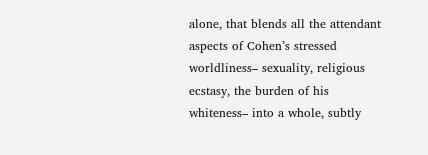alone, that blends all the attendant aspects of Cohen’s stressed worldliness– sexuality, religious ecstasy, the burden of his whiteness– into a whole, subtly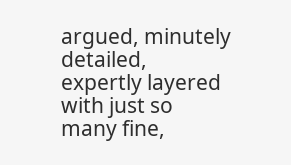argued, minutely detailed, expertly layered with just so many fine,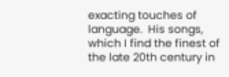exacting touches of language.  His songs, which I find the finest of the late 20th century in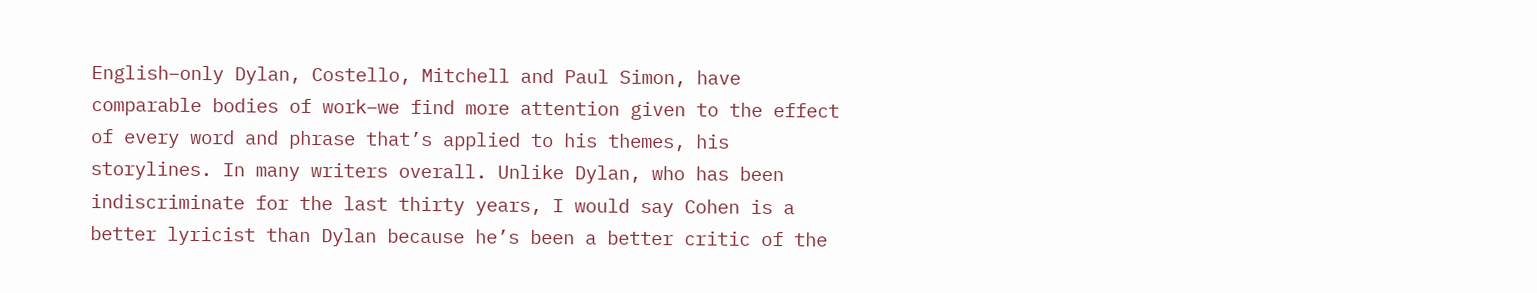English–only Dylan, Costello, Mitchell and Paul Simon, have comparable bodies of work–we find more attention given to the effect of every word and phrase that’s applied to his themes, his storylines. In many writers overall. Unlike Dylan, who has been indiscriminate for the last thirty years, I would say Cohen is a better lyricist than Dylan because he’s been a better critic of the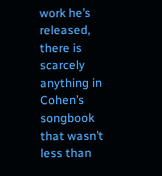work he’s released, there is scarcely anything in Cohen’s songbook that wasn’t less than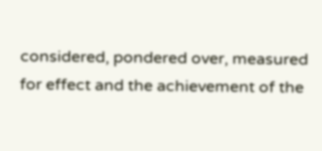considered, pondered over, measured for effect and the achievement of the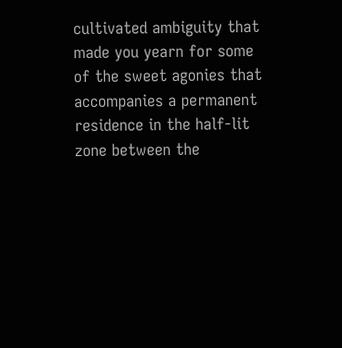cultivated ambiguity that made you yearn for some of the sweet agonies that accompanies a permanent residence in the half-lit zone between the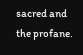sacred and the profane.